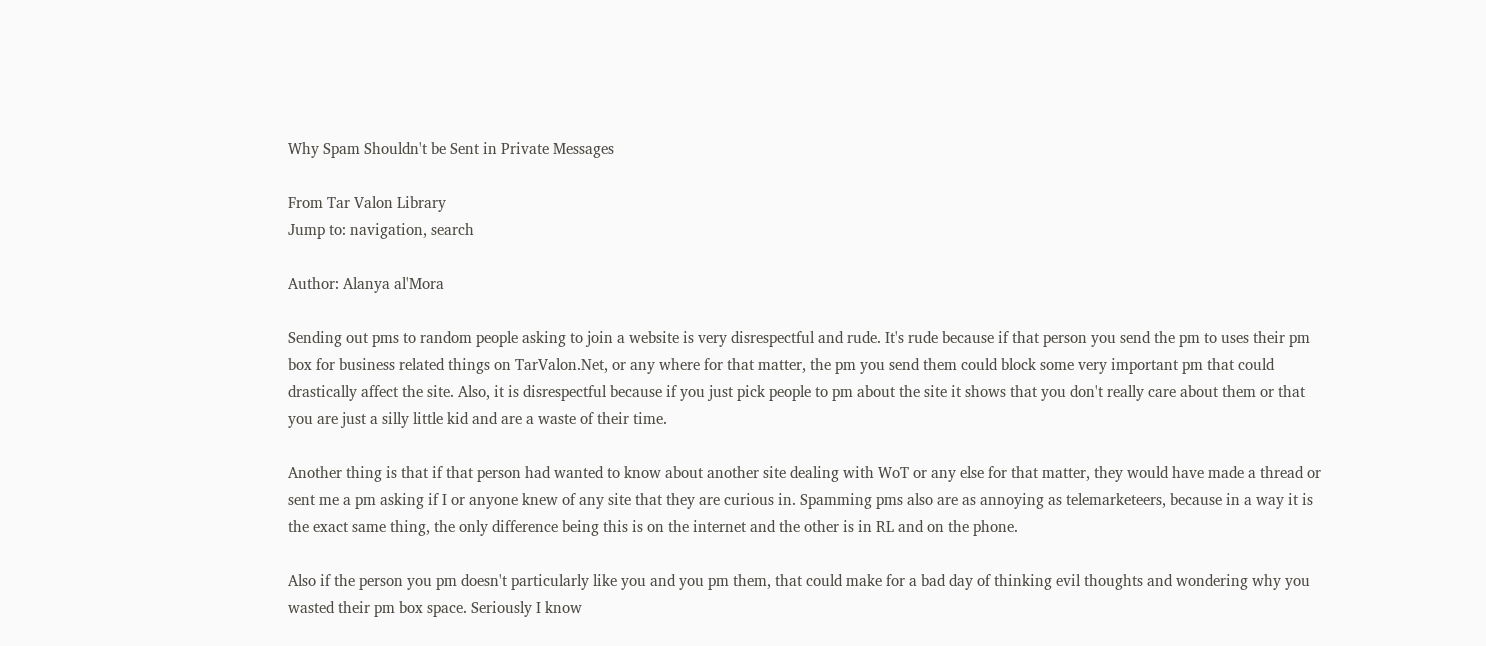Why Spam Shouldn't be Sent in Private Messages

From Tar Valon Library
Jump to: navigation, search

Author: Alanya al'Mora

Sending out pms to random people asking to join a website is very disrespectful and rude. It's rude because if that person you send the pm to uses their pm box for business related things on TarValon.Net, or any where for that matter, the pm you send them could block some very important pm that could drastically affect the site. Also, it is disrespectful because if you just pick people to pm about the site it shows that you don't really care about them or that you are just a silly little kid and are a waste of their time.

Another thing is that if that person had wanted to know about another site dealing with WoT or any else for that matter, they would have made a thread or sent me a pm asking if I or anyone knew of any site that they are curious in. Spamming pms also are as annoying as telemarketeers, because in a way it is the exact same thing, the only difference being this is on the internet and the other is in RL and on the phone.

Also if the person you pm doesn't particularly like you and you pm them, that could make for a bad day of thinking evil thoughts and wondering why you wasted their pm box space. Seriously I know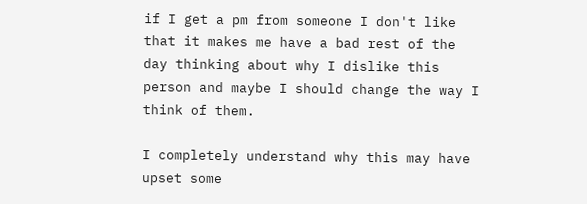if I get a pm from someone I don't like that it makes me have a bad rest of the day thinking about why I dislike this person and maybe I should change the way I think of them.

I completely understand why this may have upset some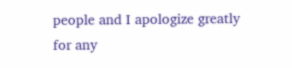people and I apologize greatly for any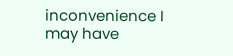inconvenience I may have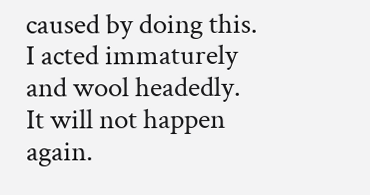caused by doing this. I acted immaturely and wool headedly. It will not happen again.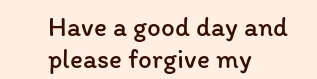Have a good day and please forgive my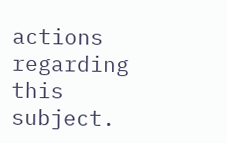actions regarding this subject.